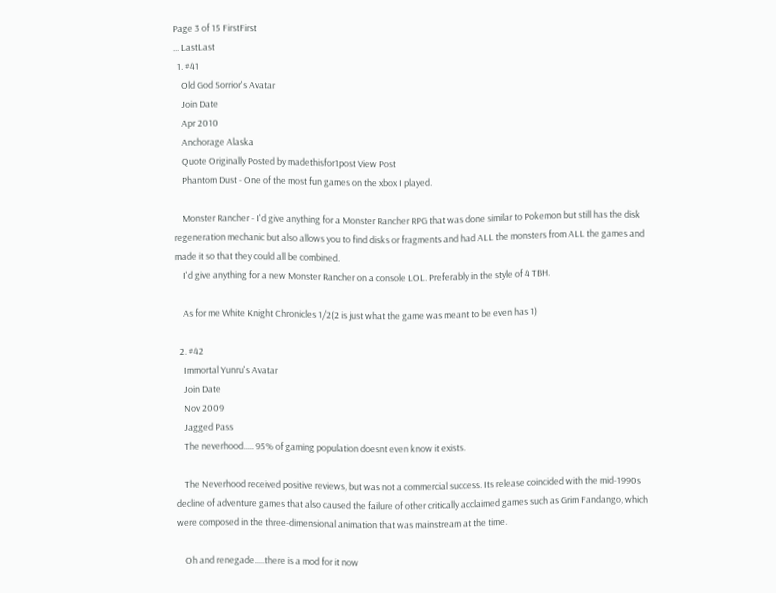Page 3 of 15 FirstFirst
... LastLast
  1. #41
    Old God Sorrior's Avatar
    Join Date
    Apr 2010
    Anchorage Alaska
    Quote Originally Posted by madethisfor1post View Post
    Phantom Dust - One of the most fun games on the xbox I played.

    Monster Rancher - I'd give anything for a Monster Rancher RPG that was done similar to Pokemon but still has the disk regeneration mechanic but also allows you to find disks or fragments and had ALL the monsters from ALL the games and made it so that they could all be combined.
    I'd give anything for a new Monster Rancher on a console LOL. Preferably in the style of 4 TBH.

    As for me White Knight Chronicles 1/2(2 is just what the game was meant to be even has 1)

  2. #42
    Immortal Yunru's Avatar
    Join Date
    Nov 2009
    Jagged Pass
    The neverhood..... 95% of gaming population doesnt even know it exists.

    The Neverhood received positive reviews, but was not a commercial success. Its release coincided with the mid-1990s decline of adventure games that also caused the failure of other critically acclaimed games such as Grim Fandango, which were composed in the three-dimensional animation that was mainstream at the time.

    Oh and renegade.....there is a mod for it now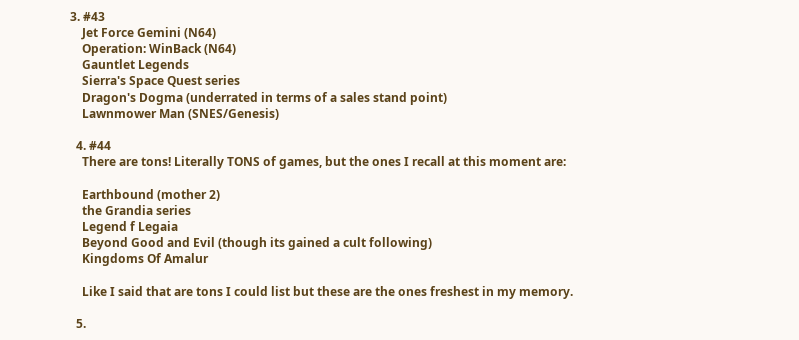3. #43
    Jet Force Gemini (N64)
    Operation: WinBack (N64)
    Gauntlet Legends
    Sierra's Space Quest series
    Dragon's Dogma (underrated in terms of a sales stand point)
    Lawnmower Man (SNES/Genesis)

  4. #44
    There are tons! Literally TONS of games, but the ones I recall at this moment are:

    Earthbound (mother 2)
    the Grandia series
    Legend f Legaia
    Beyond Good and Evil (though its gained a cult following)
    Kingdoms Of Amalur

    Like I said that are tons I could list but these are the ones freshest in my memory.

  5.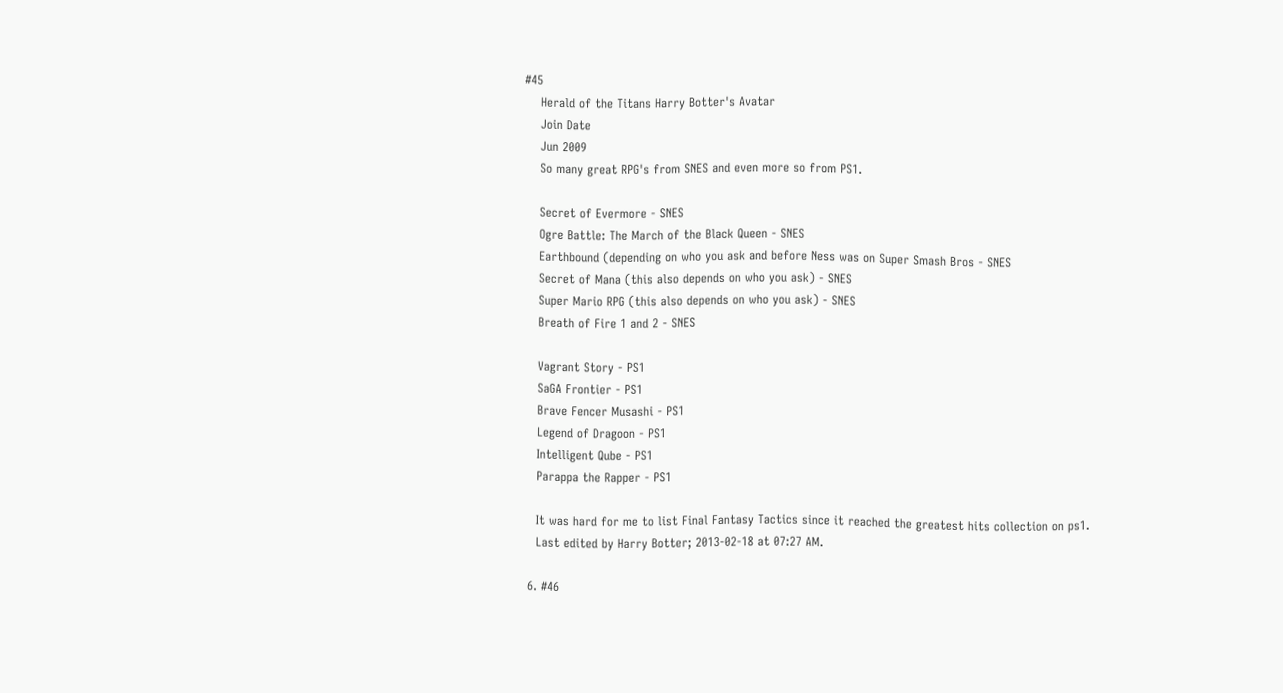#45
    Herald of the Titans Harry Botter's Avatar
    Join Date
    Jun 2009
    So many great RPG's from SNES and even more so from PS1.

    Secret of Evermore - SNES
    Ogre Battle: The March of the Black Queen - SNES
    Earthbound (depending on who you ask and before Ness was on Super Smash Bros - SNES
    Secret of Mana (this also depends on who you ask) - SNES
    Super Mario RPG (this also depends on who you ask) - SNES
    Breath of Fire 1 and 2 - SNES

    Vagrant Story - PS1
    SaGA Frontier - PS1
    Brave Fencer Musashi - PS1
    Legend of Dragoon - PS1
    Intelligent Qube - PS1
    Parappa the Rapper - PS1

    It was hard for me to list Final Fantasy Tactics since it reached the greatest hits collection on ps1.
    Last edited by Harry Botter; 2013-02-18 at 07:27 AM.

  6. #46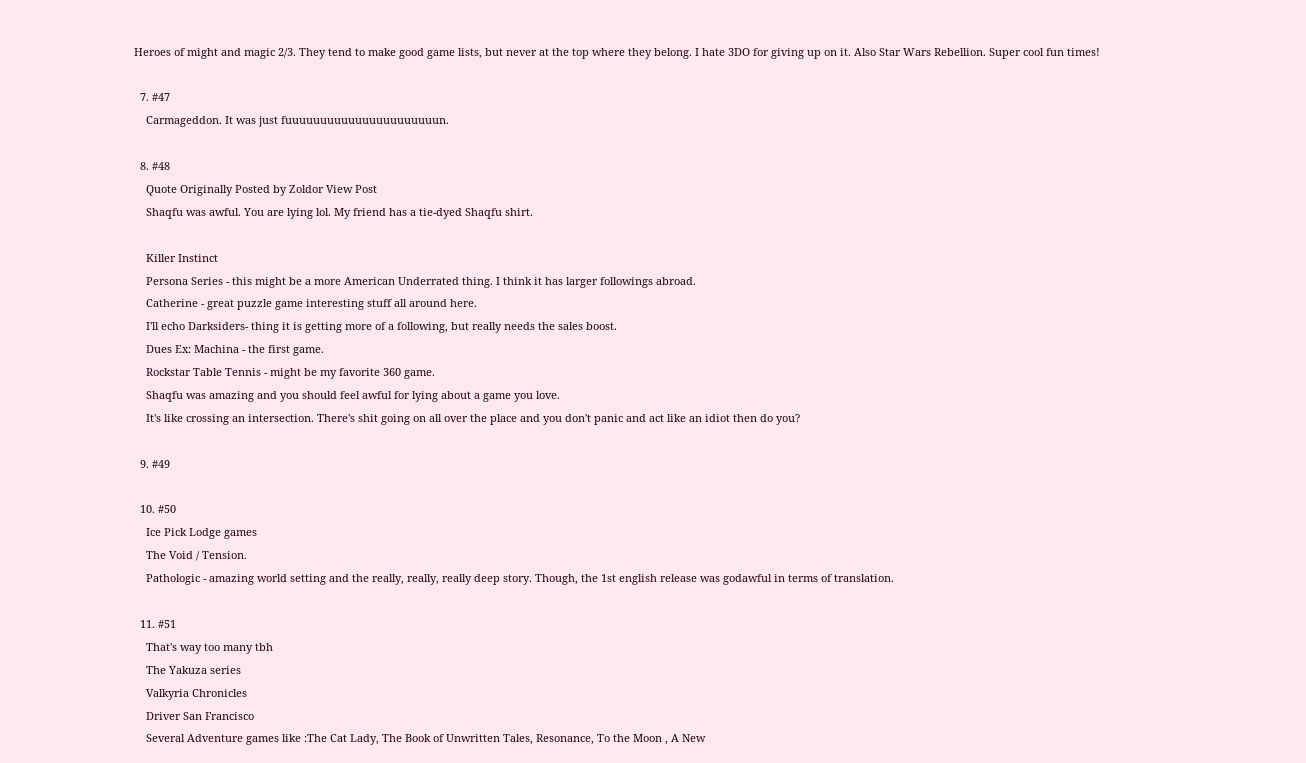Heroes of might and magic 2/3. They tend to make good game lists, but never at the top where they belong. I hate 3DO for giving up on it. Also Star Wars Rebellion. Super cool fun times!

  7. #47
    Carmageddon. It was just fuuuuuuuuuuuuuuuuuuuuuun.

  8. #48
    Quote Originally Posted by Zoldor View Post
    Shaqfu was awful. You are lying lol. My friend has a tie-dyed Shaqfu shirt.

    Killer Instinct
    Persona Series - this might be a more American Underrated thing. I think it has larger followings abroad.
    Catherine - great puzzle game interesting stuff all around here.
    I'll echo Darksiders- thing it is getting more of a following, but really needs the sales boost.
    Dues Ex: Machina - the first game.
    Rockstar Table Tennis - might be my favorite 360 game.
    Shaqfu was amazing and you should feel awful for lying about a game you love.
    It's like crossing an intersection. There's shit going on all over the place and you don't panic and act like an idiot then do you?

  9. #49

  10. #50
    Ice Pick Lodge games
    The Void / Tension.
    Pathologic - amazing world setting and the really, really, really deep story. Though, the 1st english release was godawful in terms of translation.

  11. #51
    That's way too many tbh
    The Yakuza series
    Valkyria Chronicles
    Driver San Francisco
    Several Adventure games like :The Cat Lady, The Book of Unwritten Tales, Resonance, To the Moon , A New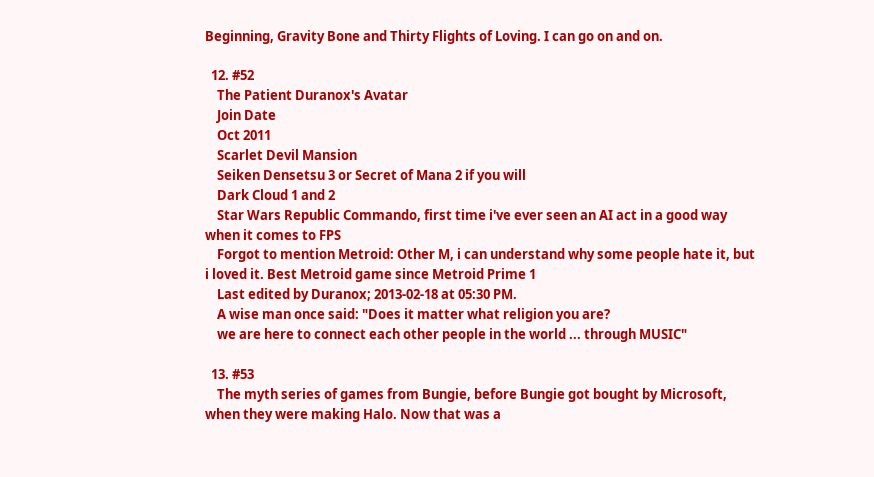Beginning, Gravity Bone and Thirty Flights of Loving. I can go on and on.

  12. #52
    The Patient Duranox's Avatar
    Join Date
    Oct 2011
    Scarlet Devil Mansion
    Seiken Densetsu 3 or Secret of Mana 2 if you will
    Dark Cloud 1 and 2
    Star Wars Republic Commando, first time i've ever seen an AI act in a good way when it comes to FPS
    Forgot to mention Metroid: Other M, i can understand why some people hate it, but i loved it. Best Metroid game since Metroid Prime 1
    Last edited by Duranox; 2013-02-18 at 05:30 PM.
    A wise man once said: "Does it matter what religion you are?
    we are here to connect each other people in the world ... through MUSIC"

  13. #53
    The myth series of games from Bungie, before Bungie got bought by Microsoft, when they were making Halo. Now that was a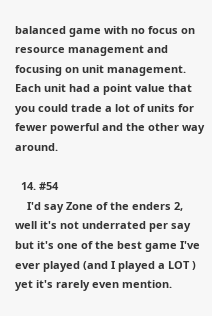balanced game with no focus on resource management and focusing on unit management. Each unit had a point value that you could trade a lot of units for fewer powerful and the other way around.

  14. #54
    I'd say Zone of the enders 2, well it's not underrated per say but it's one of the best game I've ever played (and I played a LOT ) yet it's rarely even mention.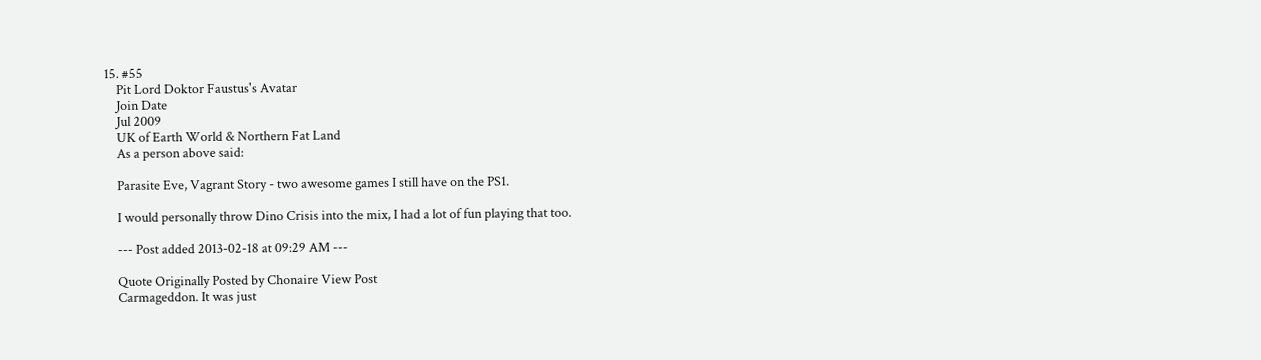15. #55
    Pit Lord Doktor Faustus's Avatar
    Join Date
    Jul 2009
    UK of Earth World & Northern Fat Land
    As a person above said:

    Parasite Eve, Vagrant Story - two awesome games I still have on the PS1.

    I would personally throw Dino Crisis into the mix, I had a lot of fun playing that too.

    --- Post added 2013-02-18 at 09:29 AM ---

    Quote Originally Posted by Chonaire View Post
    Carmageddon. It was just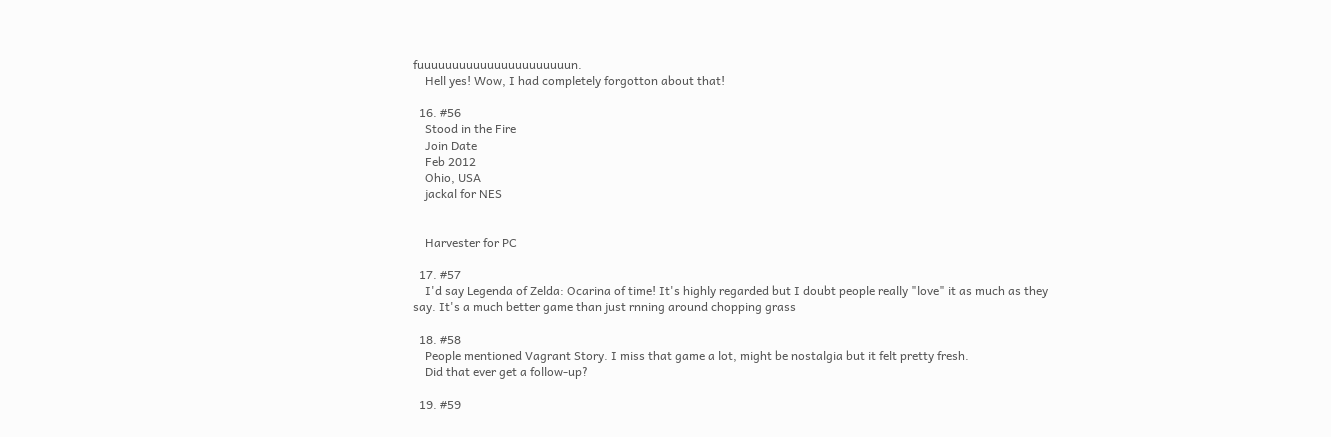fuuuuuuuuuuuuuuuuuuuuuun.
    Hell yes! Wow, I had completely forgotton about that!

  16. #56
    Stood in the Fire
    Join Date
    Feb 2012
    Ohio, USA
    jackal for NES


    Harvester for PC

  17. #57
    I'd say Legenda of Zelda: Ocarina of time! It's highly regarded but I doubt people really "love" it as much as they say. It's a much better game than just rnning around chopping grass

  18. #58
    People mentioned Vagrant Story. I miss that game a lot, might be nostalgia but it felt pretty fresh.
    Did that ever get a follow-up?

  19. #59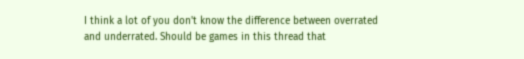I think a lot of you don't know the difference between overrated and underrated. Should be games in this thread that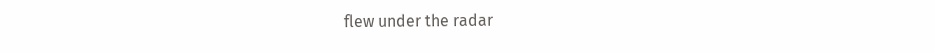flew under the radar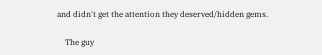and didn't get the attention they deserved/hidden gems.

    The guy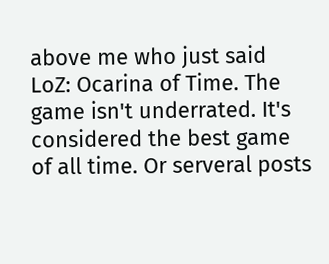above me who just said LoZ: Ocarina of Time. The game isn't underrated. It's considered the best game of all time. Or serveral posts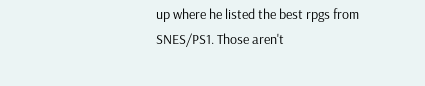up where he listed the best rpgs from SNES/PS1. Those aren't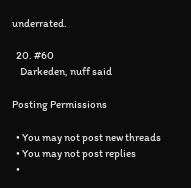underrated.

  20. #60
    Darkeden, nuff said

Posting Permissions

  • You may not post new threads
  • You may not post replies
  •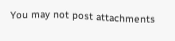You may not post attachments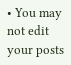• You may not edit your posts